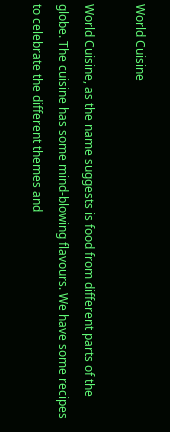World Cuisine

World Cuisine, as the name suggests is food from different parts of the globe. The cuisine has some mind-blowing flavours. We have some recipes to celebrate the different themes and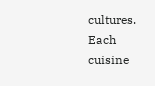cultures. Each cuisine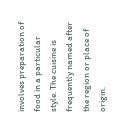involves preparation of food in a particular style. The cuisine is frequently named after the region or place of origin.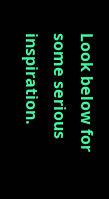Look below for some serious inspiration.